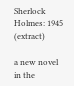Sherlock Holmes: 1945 (extract)

a new novel in the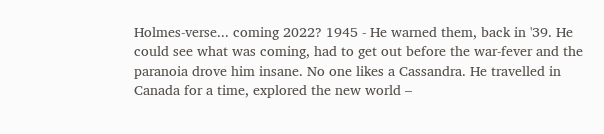Holmes-verse... coming 2022? 1945 - He warned them, back in '39. He could see what was coming, had to get out before the war-fever and the paranoia drove him insane. No one likes a Cassandra. He travelled in Canada for a time, explored the new world –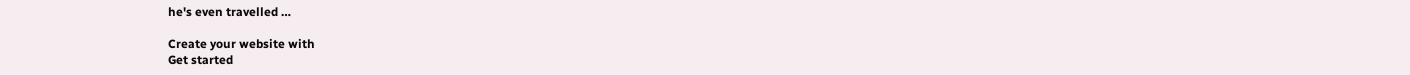he's even travelled …

Create your website with
Get started